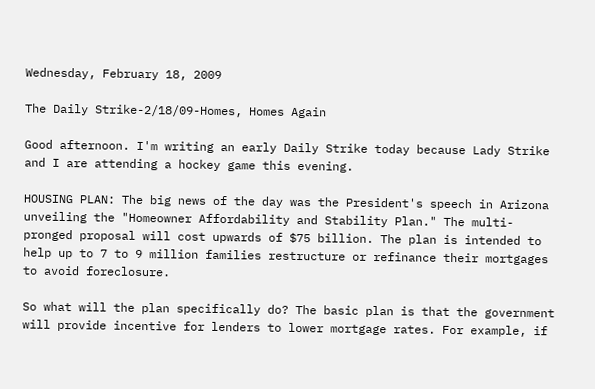Wednesday, February 18, 2009

The Daily Strike-2/18/09-Homes, Homes Again

Good afternoon. I'm writing an early Daily Strike today because Lady Strike and I are attending a hockey game this evening.

HOUSING PLAN: The big news of the day was the President's speech in Arizona unveiling the "Homeowner Affordability and Stability Plan." The multi-pronged proposal will cost upwards of $75 billion. The plan is intended to help up to 7 to 9 million families restructure or refinance their mortgages to avoid foreclosure.

So what will the plan specifically do? The basic plan is that the government will provide incentive for lenders to lower mortgage rates. For example, if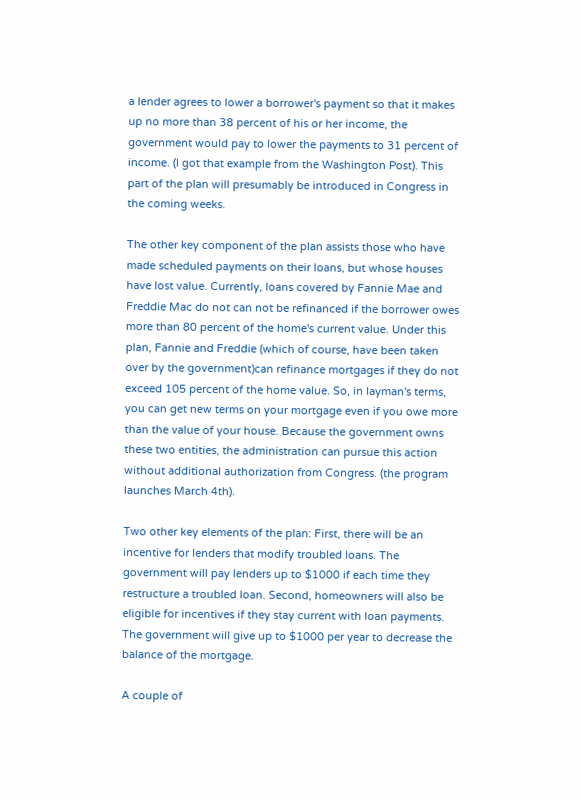a lender agrees to lower a borrower's payment so that it makes up no more than 38 percent of his or her income, the government would pay to lower the payments to 31 percent of income. (I got that example from the Washington Post). This part of the plan will presumably be introduced in Congress in the coming weeks.

The other key component of the plan assists those who have made scheduled payments on their loans, but whose houses have lost value. Currently, loans covered by Fannie Mae and Freddie Mac do not can not be refinanced if the borrower owes more than 80 percent of the home's current value. Under this plan, Fannie and Freddie (which of course, have been taken over by the government)can refinance mortgages if they do not exceed 105 percent of the home value. So, in layman's terms, you can get new terms on your mortgage even if you owe more than the value of your house. Because the government owns these two entities, the administration can pursue this action without additional authorization from Congress. (the program launches March 4th).

Two other key elements of the plan: First, there will be an incentive for lenders that modify troubled loans. The government will pay lenders up to $1000 if each time they restructure a troubled loan. Second, homeowners will also be eligible for incentives if they stay current with loan payments. The government will give up to $1000 per year to decrease the balance of the mortgage.

A couple of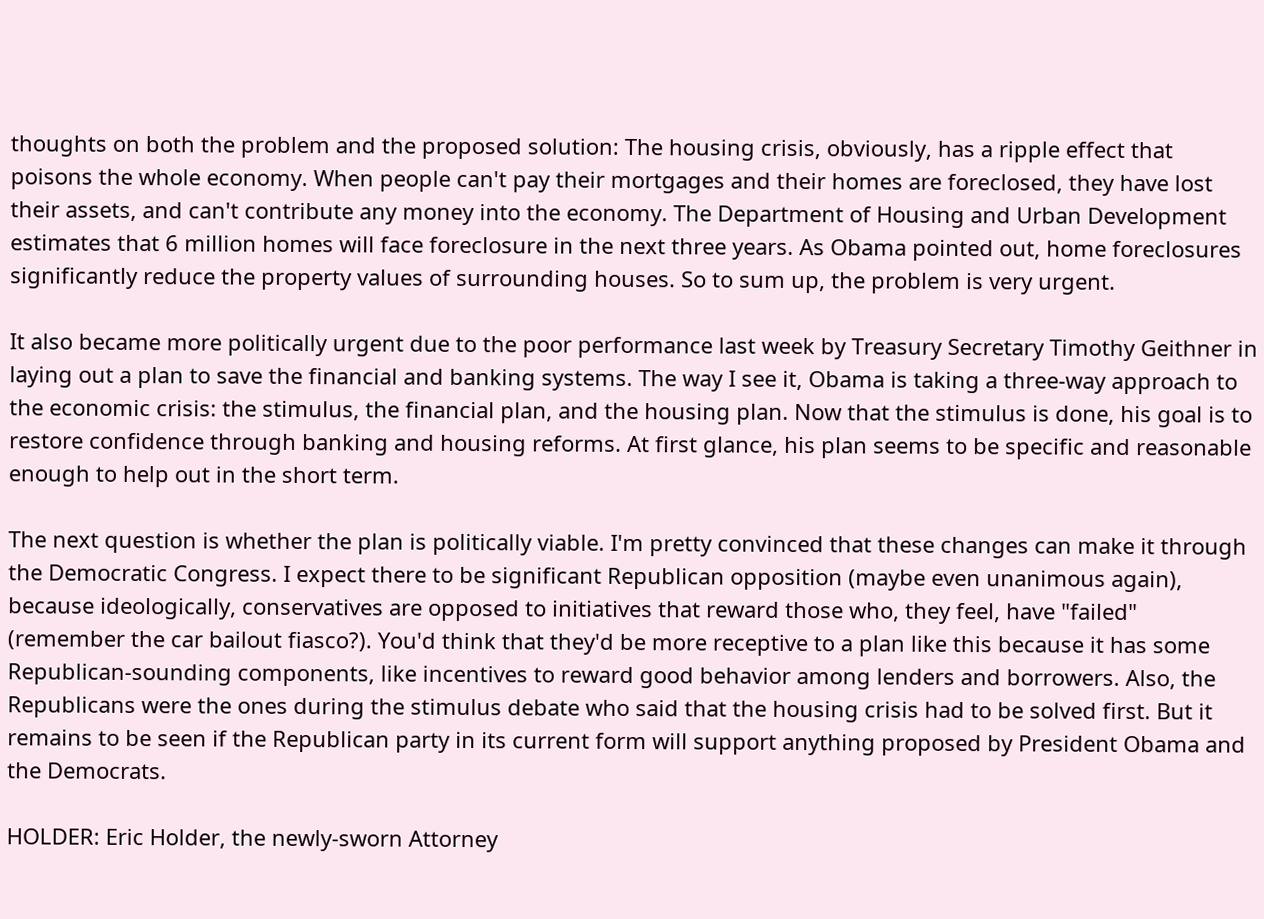thoughts on both the problem and the proposed solution: The housing crisis, obviously, has a ripple effect that poisons the whole economy. When people can't pay their mortgages and their homes are foreclosed, they have lost their assets, and can't contribute any money into the economy. The Department of Housing and Urban Development estimates that 6 million homes will face foreclosure in the next three years. As Obama pointed out, home foreclosures significantly reduce the property values of surrounding houses. So to sum up, the problem is very urgent.

It also became more politically urgent due to the poor performance last week by Treasury Secretary Timothy Geithner in laying out a plan to save the financial and banking systems. The way I see it, Obama is taking a three-way approach to the economic crisis: the stimulus, the financial plan, and the housing plan. Now that the stimulus is done, his goal is to restore confidence through banking and housing reforms. At first glance, his plan seems to be specific and reasonable enough to help out in the short term.

The next question is whether the plan is politically viable. I'm pretty convinced that these changes can make it through the Democratic Congress. I expect there to be significant Republican opposition (maybe even unanimous again), because ideologically, conservatives are opposed to initiatives that reward those who, they feel, have "failed" (remember the car bailout fiasco?). You'd think that they'd be more receptive to a plan like this because it has some Republican-sounding components, like incentives to reward good behavior among lenders and borrowers. Also, the Republicans were the ones during the stimulus debate who said that the housing crisis had to be solved first. But it remains to be seen if the Republican party in its current form will support anything proposed by President Obama and the Democrats.

HOLDER: Eric Holder, the newly-sworn Attorney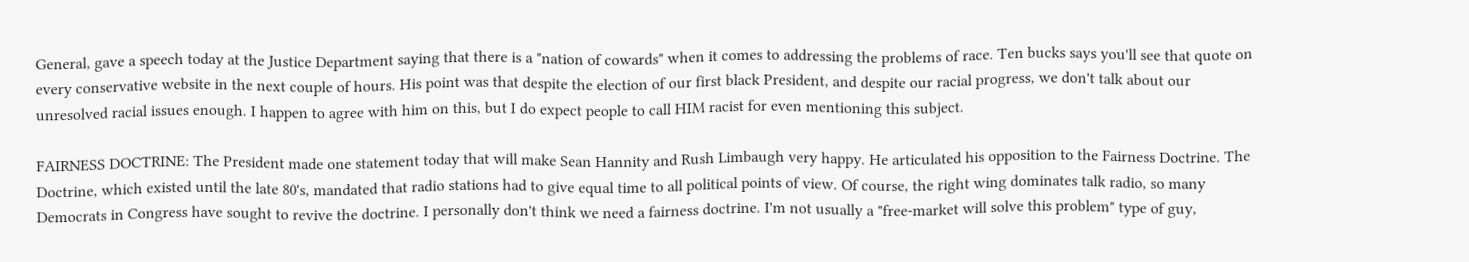General, gave a speech today at the Justice Department saying that there is a "nation of cowards" when it comes to addressing the problems of race. Ten bucks says you'll see that quote on every conservative website in the next couple of hours. His point was that despite the election of our first black President, and despite our racial progress, we don't talk about our unresolved racial issues enough. I happen to agree with him on this, but I do expect people to call HIM racist for even mentioning this subject.

FAIRNESS DOCTRINE: The President made one statement today that will make Sean Hannity and Rush Limbaugh very happy. He articulated his opposition to the Fairness Doctrine. The Doctrine, which existed until the late 80's, mandated that radio stations had to give equal time to all political points of view. Of course, the right wing dominates talk radio, so many Democrats in Congress have sought to revive the doctrine. I personally don't think we need a fairness doctrine. I'm not usually a "free-market will solve this problem" type of guy,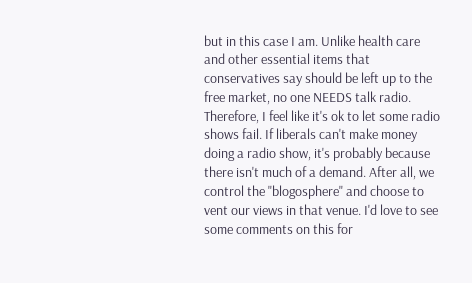but in this case I am. Unlike health care and other essential items that conservatives say should be left up to the free market, no one NEEDS talk radio. Therefore, I feel like it's ok to let some radio shows fail. If liberals can't make money doing a radio show, it's probably because there isn't much of a demand. After all, we control the "blogosphere" and choose to vent our views in that venue. I'd love to see some comments on this for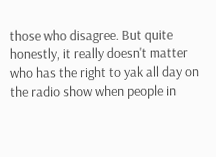those who disagree. But quite honestly, it really doesn't matter who has the right to yak all day on the radio show when people in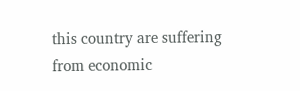this country are suffering from economic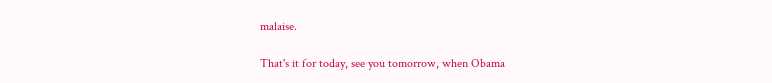malaise.

That's it for today, see you tomorrow, when Obama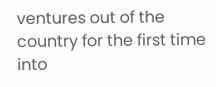ventures out of the country for the first time into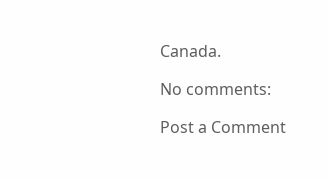Canada.

No comments:

Post a Comment